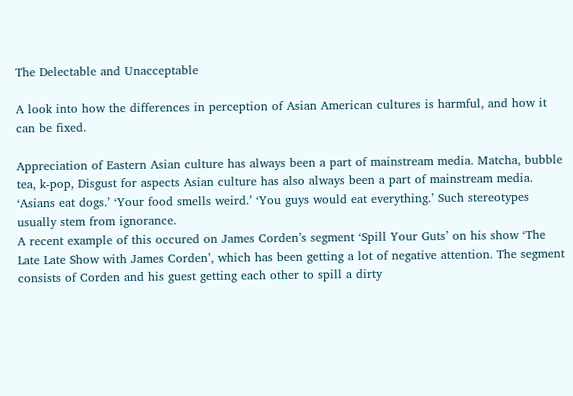The Delectable and Unacceptable

A look into how the differences in perception of Asian American cultures is harmful, and how it can be fixed.

Appreciation of Eastern Asian culture has always been a part of mainstream media. Matcha, bubble tea, k-pop, Disgust for aspects Asian culture has also always been a part of mainstream media. ‘Asians eat dogs.’ ‘Your food smells weird.’ ‘You guys would eat everything.’ Such stereotypes usually stem from ignorance.
A recent example of this occured on James Corden’s segment ‘Spill Your Guts’ on his show ‘The Late Late Show with James Corden’, which has been getting a lot of negative attention. The segment consists of Corden and his guest getting each other to spill a dirty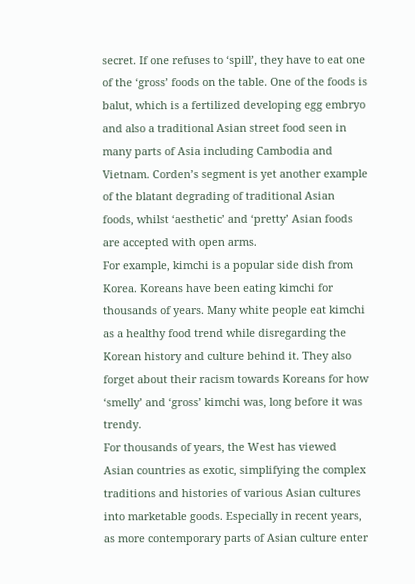secret. If one refuses to ‘spill’, they have to eat one of the ‘gross’ foods on the table. One of the foods is balut, which is a fertilized developing egg embryo and also a traditional Asian street food seen in many parts of Asia including Cambodia and Vietnam. Corden’s segment is yet another example of the blatant degrading of traditional Asian foods, whilst ‘aesthetic’ and ‘pretty’ Asian foods are accepted with open arms.
For example, kimchi is a popular side dish from Korea. Koreans have been eating kimchi for thousands of years. Many white people eat kimchi as a healthy food trend while disregarding the Korean history and culture behind it. They also forget about their racism towards Koreans for how ‘smelly’ and ‘gross’ kimchi was, long before it was trendy.
For thousands of years, the West has viewed Asian countries as exotic, simplifying the complex traditions and histories of various Asian cultures into marketable goods. Especially in recent years, as more contemporary parts of Asian culture enter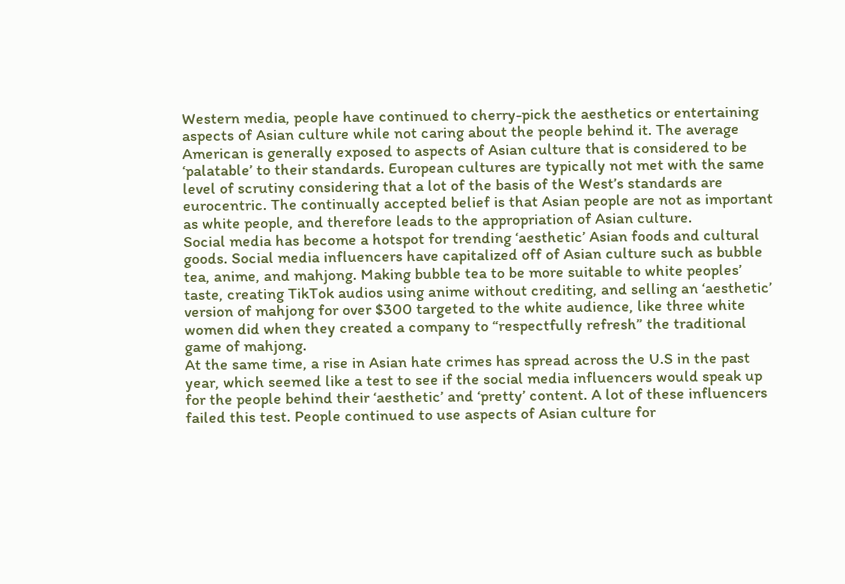Western media, people have continued to cherry-pick the aesthetics or entertaining aspects of Asian culture while not caring about the people behind it. The average American is generally exposed to aspects of Asian culture that is considered to be ‘palatable’ to their standards. European cultures are typically not met with the same level of scrutiny considering that a lot of the basis of the West’s standards are eurocentric. The continually accepted belief is that Asian people are not as important as white people, and therefore leads to the appropriation of Asian culture.
Social media has become a hotspot for trending ‘aesthetic’ Asian foods and cultural goods. Social media influencers have capitalized off of Asian culture such as bubble tea, anime, and mahjong. Making bubble tea to be more suitable to white peoples’ taste, creating TikTok audios using anime without crediting, and selling an ‘aesthetic’ version of mahjong for over $300 targeted to the white audience, like three white women did when they created a company to “respectfully refresh” the traditional game of mahjong.
At the same time, a rise in Asian hate crimes has spread across the U.S in the past year, which seemed like a test to see if the social media influencers would speak up for the people behind their ‘aesthetic’ and ‘pretty’ content. A lot of these influencers failed this test. People continued to use aspects of Asian culture for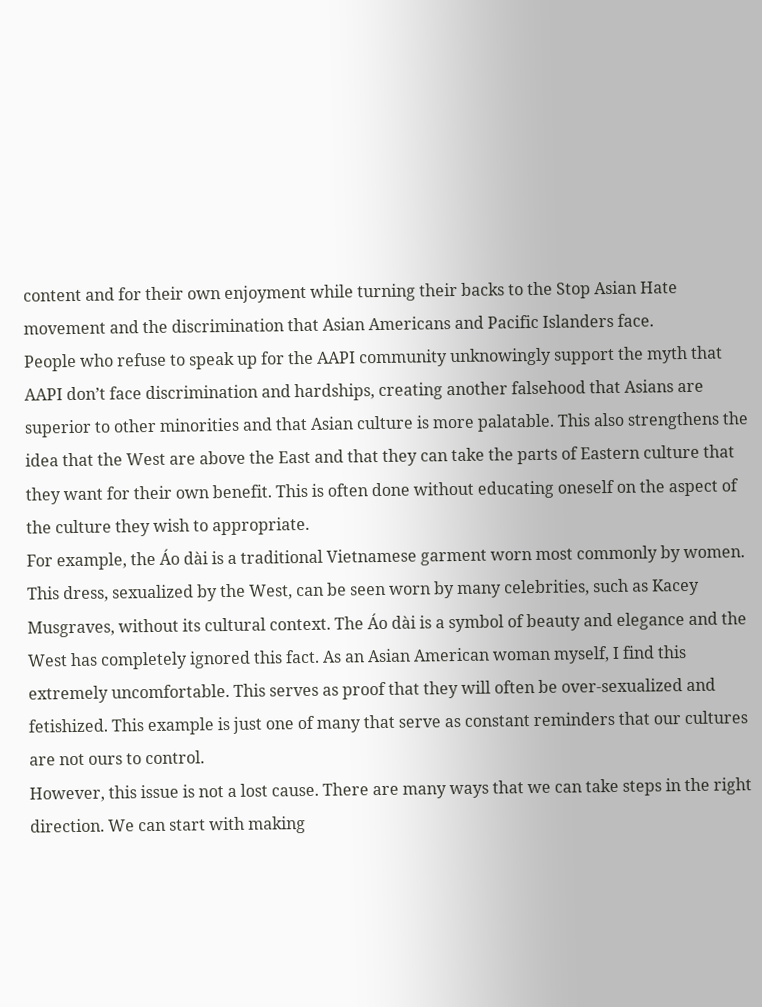content and for their own enjoyment while turning their backs to the Stop Asian Hate movement and the discrimination that Asian Americans and Pacific Islanders face.
People who refuse to speak up for the AAPI community unknowingly support the myth that AAPI don’t face discrimination and hardships, creating another falsehood that Asians are superior to other minorities and that Asian culture is more palatable. This also strengthens the idea that the West are above the East and that they can take the parts of Eastern culture that they want for their own benefit. This is often done without educating oneself on the aspect of the culture they wish to appropriate.
For example, the Áo dài is a traditional Vietnamese garment worn most commonly by women. This dress, sexualized by the West, can be seen worn by many celebrities, such as Kacey Musgraves, without its cultural context. The Áo dài is a symbol of beauty and elegance and the West has completely ignored this fact. As an Asian American woman myself, I find this extremely uncomfortable. This serves as proof that they will often be over-sexualized and fetishized. This example is just one of many that serve as constant reminders that our cultures are not ours to control.
However, this issue is not a lost cause. There are many ways that we can take steps in the right direction. We can start with making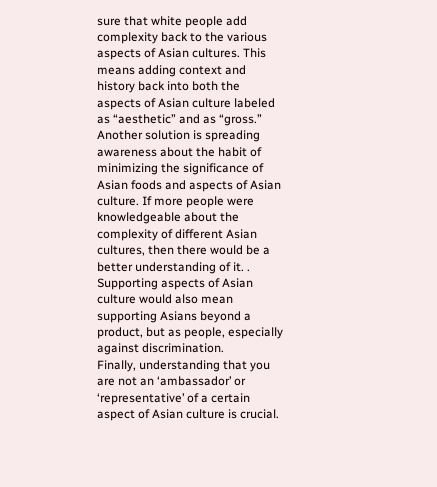sure that white people add complexity back to the various aspects of Asian cultures. This means adding context and history back into both the aspects of Asian culture labeled as “aesthetic” and as “gross.” Another solution is spreading awareness about the habit of minimizing the significance of Asian foods and aspects of Asian culture. If more people were knowledgeable about the complexity of different Asian cultures, then there would be a better understanding of it. . Supporting aspects of Asian culture would also mean supporting Asians beyond a product, but as people, especially against discrimination.
Finally, understanding that you are not an ‘ambassador’ or ‘representative’ of a certain aspect of Asian culture is crucial.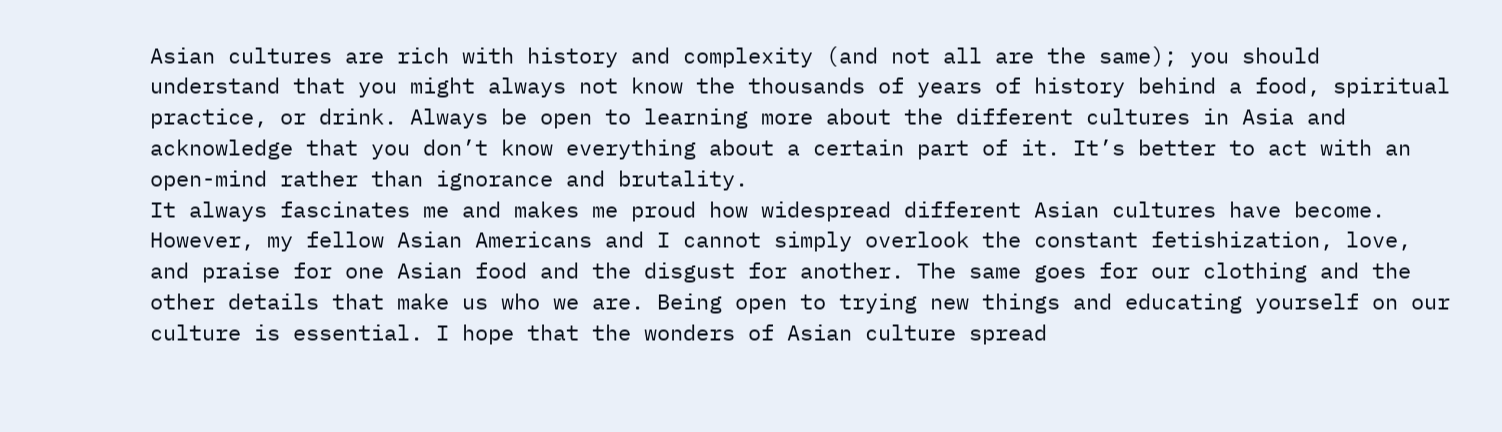Asian cultures are rich with history and complexity (and not all are the same); you should understand that you might always not know the thousands of years of history behind a food, spiritual practice, or drink. Always be open to learning more about the different cultures in Asia and acknowledge that you don’t know everything about a certain part of it. It’s better to act with an open-mind rather than ignorance and brutality.
It always fascinates me and makes me proud how widespread different Asian cultures have become. However, my fellow Asian Americans and I cannot simply overlook the constant fetishization, love, and praise for one Asian food and the disgust for another. The same goes for our clothing and the other details that make us who we are. Being open to trying new things and educating yourself on our culture is essential. I hope that the wonders of Asian culture spread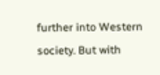further into Western society. But with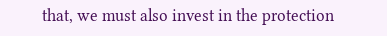that, we must also invest in the protection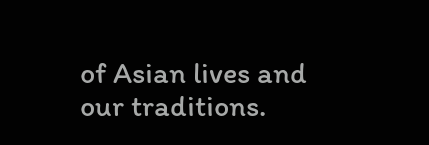of Asian lives and our traditions.